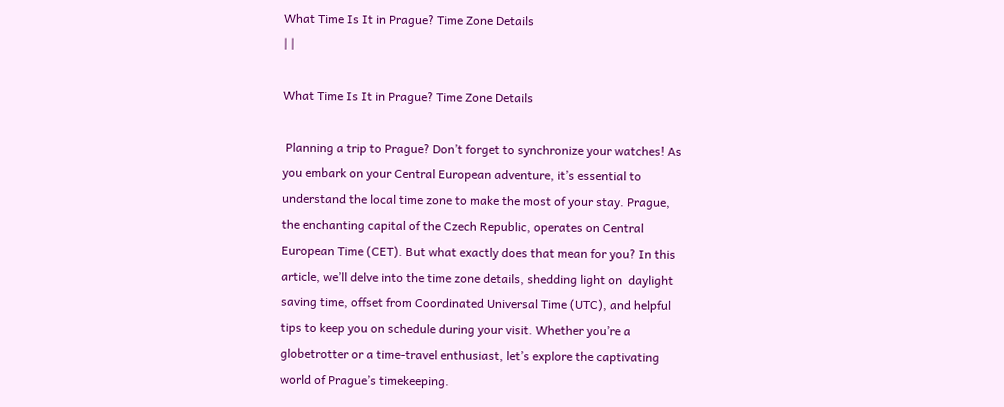What Time Is It in Prague? Time Zone Details
| |

What Time Is It in Prague? Time Zone Details

 Planning a trip to Prague? Don’t forget to synchronize your watches! As you embark on your Central European adventure, it’s essential to understand the local time zone to make the most of your stay. Prague, the enchanting capital of the Czech Republic, operates on Central European Time (CET). But what exactly does that mean for you? In this article, we’ll delve into the time zone details, shedding light on  daylight saving time, offset from Coordinated Universal Time (UTC), and helpful tips to keep you on schedule during your visit. Whether you’re a globetrotter or a time-travel enthusiast, let’s explore the captivating world of Prague’s timekeeping.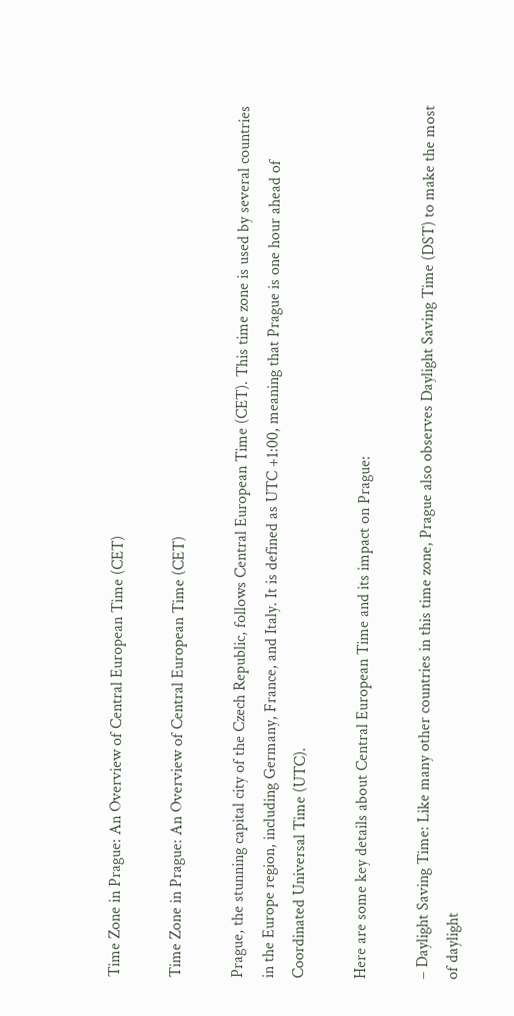Time Zone in Prague: An Overview of Central European Time (CET)

Time Zone in Prague: An Overview of Central European Time (CET)

Prague, the stunning capital city of the Czech Republic, follows Central European Time (CET). This time zone is used by several countries in the Europe region, including Germany, France, and Italy. It is defined as UTC +1:00, meaning that Prague is one hour ahead of Coordinated Universal Time (UTC).

Here are some key details about Central European Time and its impact on Prague:

– Daylight Saving Time: Like many other countries in this time zone, Prague also observes Daylight Saving Time (DST) to make the most of daylight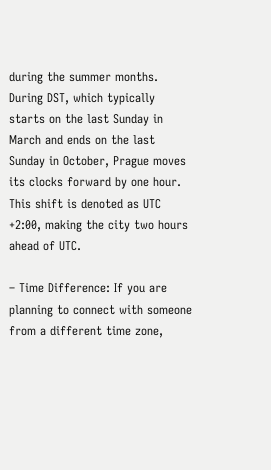during the summer months. During DST, which typically starts on the last Sunday in March and ends on the last Sunday in October, Prague moves its clocks forward by one hour. This shift is denoted as UTC +2:00, making the city two hours ahead of UTC.

– Time Difference: If you are planning to connect with someone from a different time zone,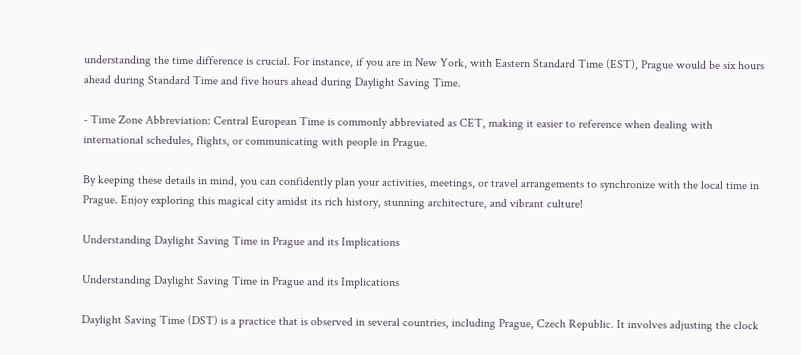understanding the time difference is crucial. For instance, if you are in New York, with Eastern Standard Time (EST), Prague would be six hours ahead during Standard Time and five hours ahead during Daylight Saving Time.

- Time Zone Abbreviation: Central European Time is commonly abbreviated as CET, making it easier to reference when dealing with international schedules, flights, or communicating with people in Prague.

By keeping these details in mind, you can confidently plan your activities, meetings, or travel arrangements to synchronize with the local time in Prague. Enjoy exploring this magical city amidst its rich history, stunning architecture, and vibrant culture!

Understanding Daylight Saving Time in Prague and its Implications

Understanding Daylight Saving Time in Prague and its Implications

Daylight Saving Time (DST) is a practice that is observed in several countries, including Prague, Czech Republic. It involves adjusting the clock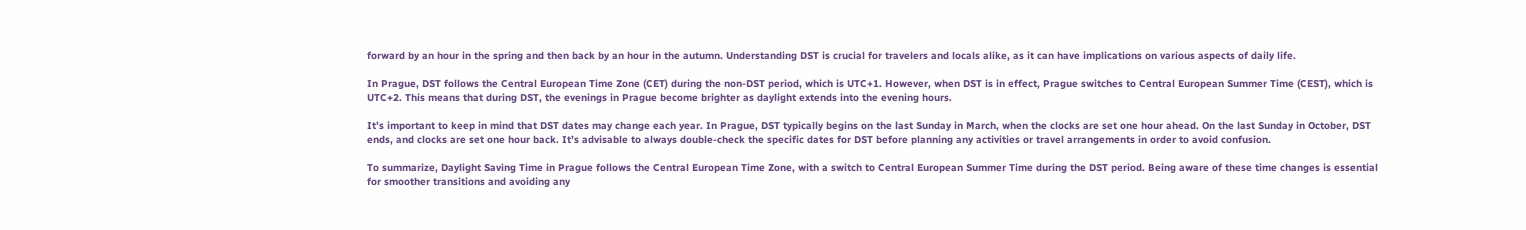forward by an hour in the spring and then back by an hour in the autumn. Understanding DST is crucial for travelers and locals alike, as it can have implications on various aspects of daily life.

In Prague, DST follows the Central European Time Zone (CET) during the non-DST period, which is UTC+1. However, when DST is in effect, Prague switches to Central European Summer Time (CEST), which is UTC+2. This means that during DST, the evenings in Prague become brighter as daylight extends into the evening hours.

It’s important to keep in mind that DST dates may change each year. In Prague, DST typically begins on the last Sunday in March, when the clocks are set one hour ahead. On the last Sunday in October, DST ends, and clocks are set one hour back. It’s advisable to always double-check the specific dates for DST before planning any activities or travel arrangements in order to avoid confusion.

To summarize, Daylight Saving Time in Prague follows the Central European Time Zone, with a switch to Central European Summer Time during the DST period. Being aware of these time changes is essential for smoother transitions and avoiding any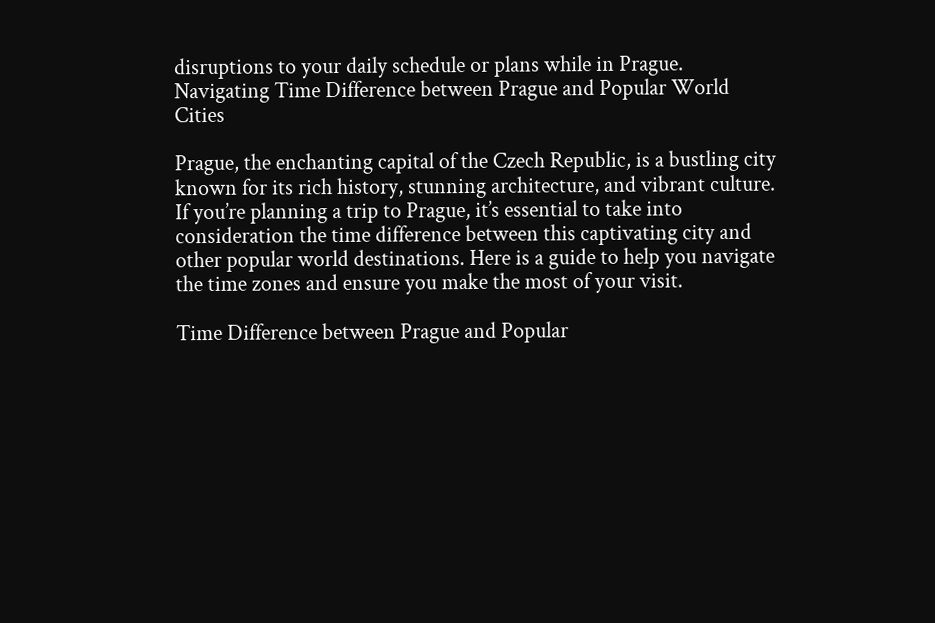disruptions to your daily schedule or plans while in Prague.
Navigating Time Difference between Prague and Popular World Cities

Prague, the enchanting capital of the Czech Republic, is a bustling city known for its rich history, stunning architecture, and vibrant culture. If you’re planning a trip to Prague, it’s essential to take into consideration the time difference between this captivating city and other popular world destinations. Here is a guide to help you navigate the time zones and ensure you make the most of your visit.

Time Difference between Prague and Popular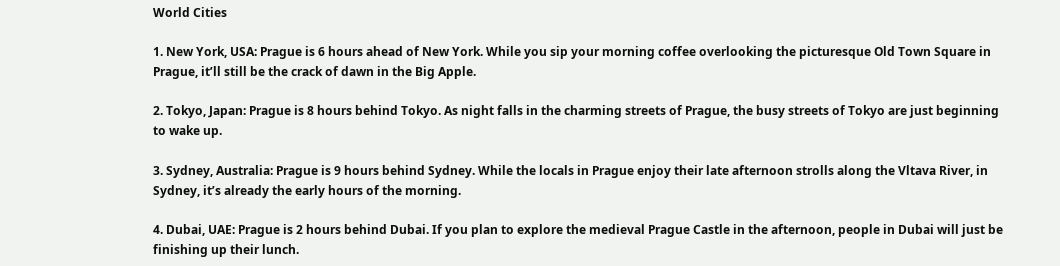World Cities

1. New York, USA: Prague is 6 hours ahead of New York. While you sip your morning coffee overlooking the picturesque Old Town Square in Prague, it’ll still be the crack of dawn in the Big Apple.

2. Tokyo, Japan: Prague is 8 hours behind Tokyo. As night falls in the charming streets of Prague, the busy streets of Tokyo are just beginning to wake up.

3. Sydney, Australia: Prague is 9 hours behind Sydney. While the locals in Prague enjoy their late afternoon strolls along the Vltava River, in Sydney, it’s already the early hours of the morning.

4. Dubai, UAE: Prague is 2 hours behind Dubai. If you plan to explore the medieval Prague Castle in the afternoon, people in Dubai will just be finishing up their lunch.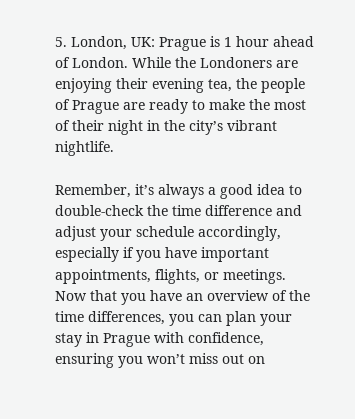5. London, UK: Prague is 1 hour ahead of London. While the Londoners are enjoying their evening tea, the people of Prague are ready to make the most of their night in the city’s vibrant nightlife.

Remember, it’s always a good idea to double-check the time difference and adjust your schedule accordingly, especially if you have important appointments, flights, or meetings. Now that you have an overview of the time differences, you can plan your stay in Prague with confidence, ensuring you won’t miss out on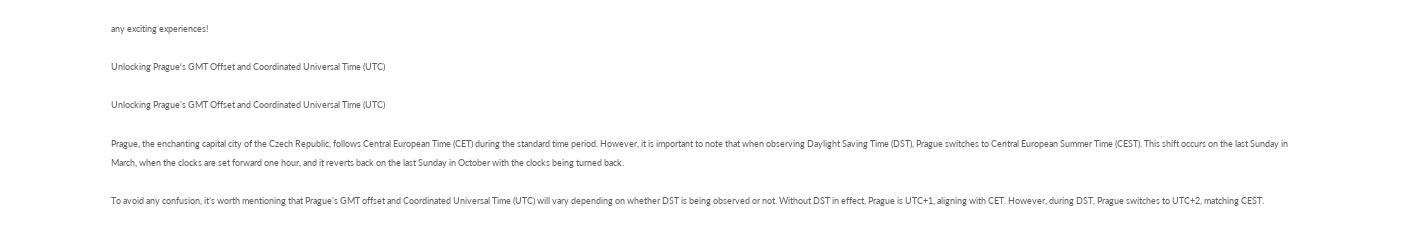any exciting experiences!

Unlocking Prague's GMT Offset and Coordinated Universal Time (UTC)

Unlocking Prague’s GMT Offset and Coordinated Universal Time (UTC)

Prague, the enchanting capital city of the Czech Republic, follows Central European Time (CET) during the standard time period. However, it is important to note that when observing Daylight Saving Time (DST), Prague switches to Central European Summer Time (CEST). This shift occurs on the last Sunday in March, when the clocks are set forward one hour, and it reverts back on the last Sunday in October with the clocks being turned back.

To avoid any confusion, it’s worth mentioning that Prague’s GMT offset and Coordinated Universal Time (UTC) will vary depending on whether DST is being observed or not. Without DST in effect, Prague is UTC+1, aligning with CET. However, during DST, Prague switches to UTC+2, matching CEST.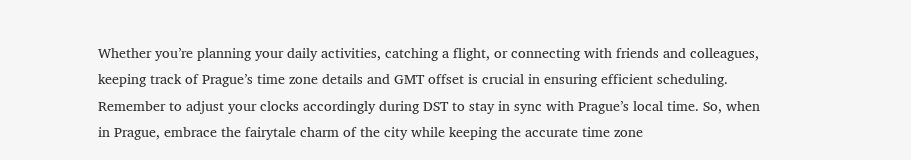Whether you’re planning your daily activities, catching a flight, or connecting with friends and colleagues, keeping track of Prague’s time zone details and GMT offset is crucial in ensuring efficient scheduling. Remember to adjust your clocks accordingly during DST to stay in sync with Prague’s local time. So, when in Prague, embrace the fairytale charm of the city while keeping the accurate time zone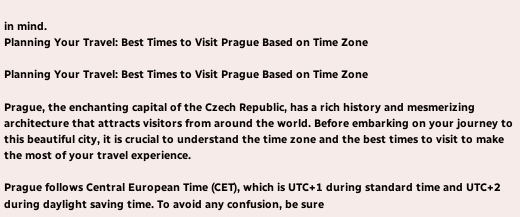in mind.
Planning Your Travel: Best Times to Visit Prague Based on Time Zone

Planning Your Travel: Best Times to Visit Prague Based on Time Zone

Prague, the enchanting capital of the Czech Republic, has a rich history and mesmerizing architecture that attracts visitors from around the world. Before embarking on your journey to this beautiful city, it is crucial to understand the time zone and the best times to visit to make the most of your travel experience.

Prague follows Central European Time (CET), which is UTC+1 during standard time and UTC+2 during daylight saving time. To avoid any confusion, be sure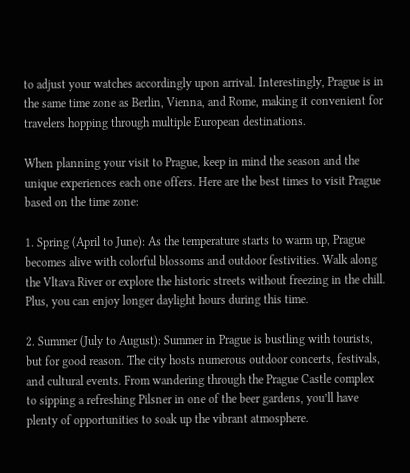to adjust your watches accordingly upon arrival. Interestingly, Prague is in the same time zone as Berlin, Vienna, and Rome, making it convenient for travelers hopping through multiple European destinations.

When planning your visit to Prague, keep in mind the season and the unique experiences each one offers. Here are the best times to visit Prague based on the time zone:

1. Spring (April to June): As the temperature starts to warm up, Prague becomes alive with colorful blossoms and outdoor festivities. Walk along the Vltava River or explore the historic streets without freezing in the chill. Plus, you can enjoy longer daylight hours during this time.

2. Summer (July to August): Summer in Prague is bustling with tourists, but for good reason. The city hosts numerous outdoor concerts, festivals, and cultural events. From wandering through the Prague Castle complex to sipping a refreshing Pilsner in one of the beer gardens, you’ll have plenty of opportunities to soak up the vibrant atmosphere.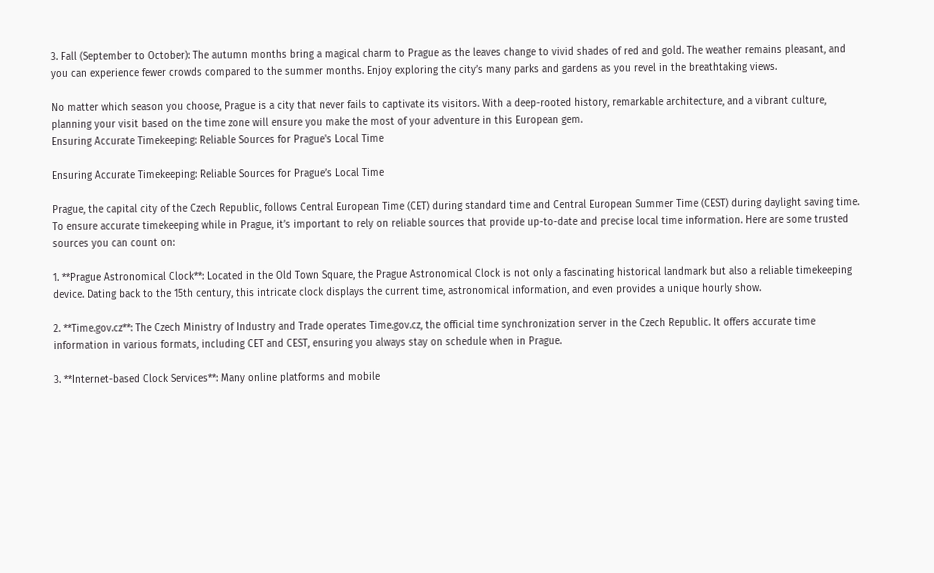3. Fall (September to October): The autumn months bring a magical charm to Prague as the leaves change to vivid shades of red and gold. The weather remains pleasant, and you can experience fewer crowds compared to the summer months. Enjoy exploring the city’s many parks and gardens as you revel in the breathtaking views.

No matter which season you choose, Prague is a city that never fails to captivate its visitors. With a deep-rooted history, remarkable architecture, and a vibrant culture, planning your visit based on the time zone will ensure you make the most of your adventure in this European gem.
Ensuring Accurate Timekeeping: Reliable Sources for Prague's Local Time

Ensuring Accurate Timekeeping: Reliable Sources for Prague’s Local Time

Prague, the capital city of the Czech Republic, follows Central European Time (CET) during standard time and Central European Summer Time (CEST) during daylight saving time. To ensure accurate timekeeping while in Prague, it’s important to rely on reliable sources that provide up-to-date and precise local time information. Here are some trusted sources you can count on:

1. **Prague Astronomical Clock**: Located in the Old Town Square, the Prague Astronomical Clock is not only a fascinating historical landmark but also a reliable timekeeping device. Dating back to the 15th century, this intricate clock displays the current time, astronomical information, and even provides a unique hourly show.

2. **Time.gov.cz**: The Czech Ministry of Industry and Trade operates Time.gov.cz, the official time synchronization server in the Czech Republic. It offers accurate time information in various formats, including CET and CEST, ensuring you always stay on schedule when in Prague.

3. **Internet-based Clock Services**: Many online platforms and mobile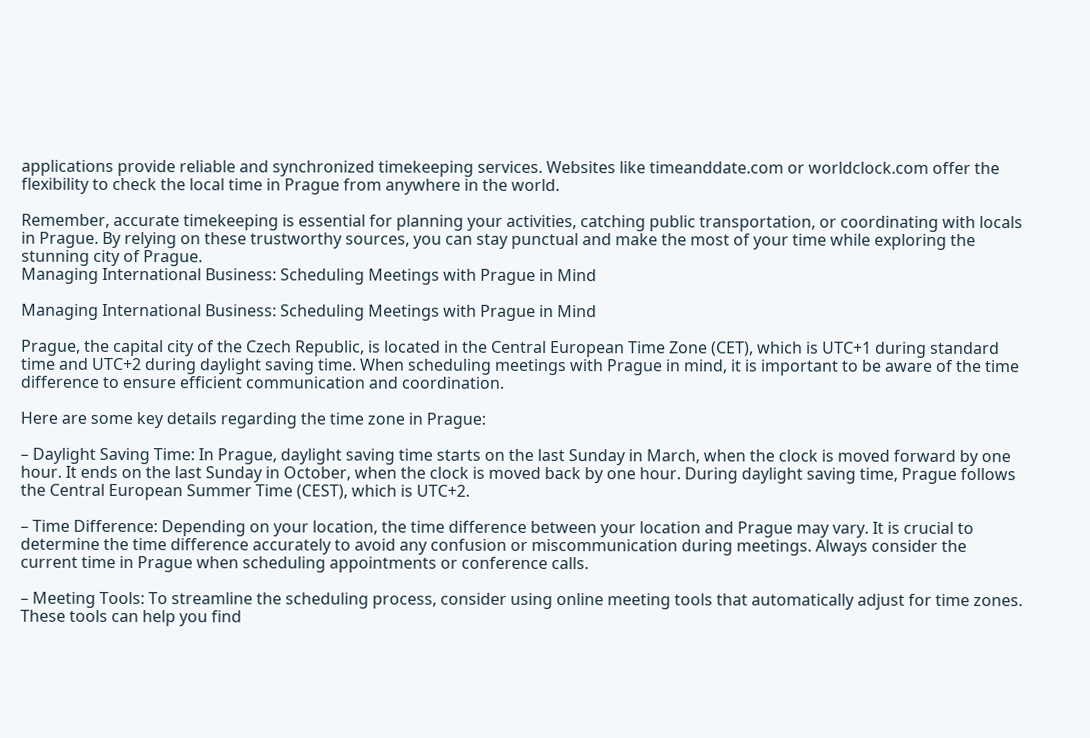applications provide reliable and synchronized timekeeping services. Websites like timeanddate.com or worldclock.com offer the flexibility to check the local time in Prague from anywhere in the world.

Remember, accurate timekeeping is essential for planning your activities, catching public transportation, or coordinating with locals in Prague. By relying on these trustworthy sources, you can stay punctual and make the most of your time while exploring the stunning city of Prague.
Managing International Business: Scheduling Meetings with Prague in Mind

Managing International Business: Scheduling Meetings with Prague in Mind

Prague, the capital city of the Czech Republic, is located in the Central European Time Zone (CET), which is UTC+1 during standard time and UTC+2 during daylight saving time. When scheduling meetings with Prague in mind, it is important to be aware of the time difference to ensure efficient communication and coordination.

Here are some key details regarding the time zone in Prague:

– Daylight Saving Time: In Prague, daylight saving time starts on the last Sunday in March, when the clock is moved forward by one hour. It ends on the last Sunday in October, when the clock is moved back by one hour. During daylight saving time, Prague follows the Central European Summer Time (CEST), which is UTC+2.

– Time Difference: Depending on your location, the time difference between your location and Prague may vary. It is crucial to determine the time difference accurately to avoid any confusion or miscommunication during meetings. Always consider the current time in Prague when scheduling appointments or conference calls.

– Meeting Tools: To streamline the scheduling process, consider using online meeting tools that automatically adjust for time zones. These tools can help you find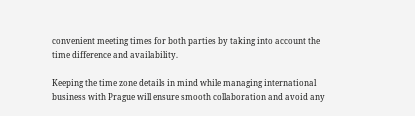convenient meeting times for both parties by taking into account the time difference and availability.

Keeping the time zone details in mind while managing international business with Prague will ensure smooth collaboration and avoid any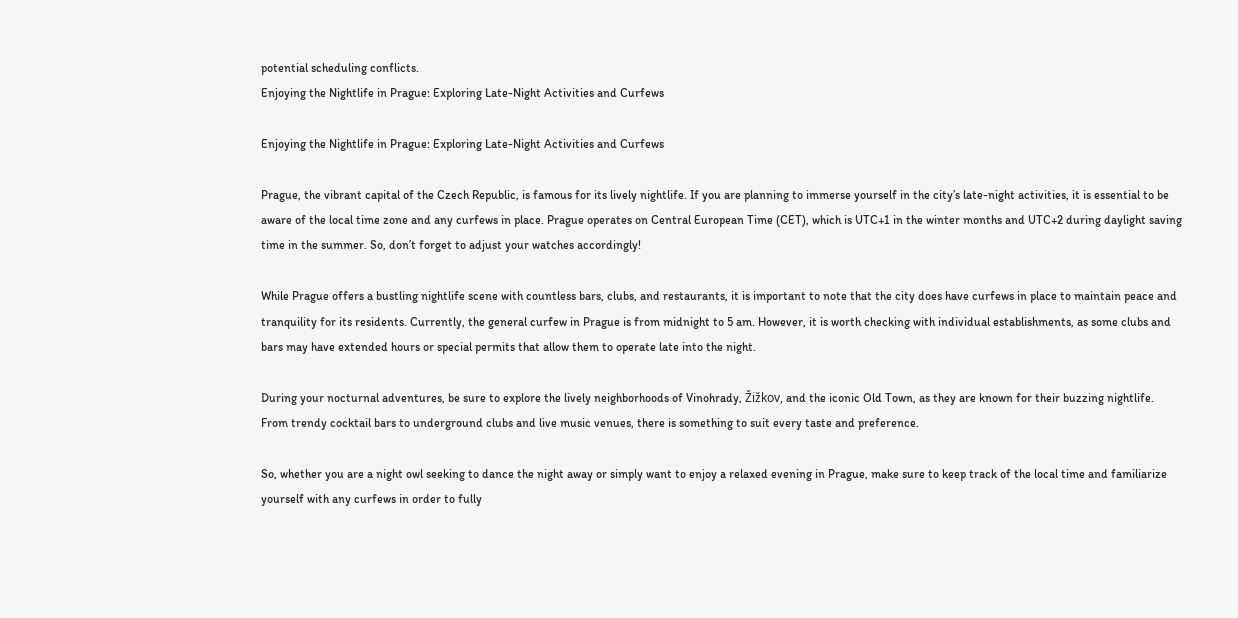potential scheduling conflicts.
Enjoying the Nightlife in Prague: Exploring Late-Night Activities and Curfews

Enjoying the Nightlife in Prague: Exploring Late-Night Activities and Curfews

Prague, the vibrant capital of the Czech Republic, is famous for its lively nightlife. If you are planning to immerse yourself in the city’s late-night activities, it is essential to be aware of the local time zone and any curfews in place. Prague operates on Central European Time (CET), which is UTC+1 in the winter months and UTC+2 during daylight saving time in the summer. So, don’t forget to adjust your watches accordingly!

While Prague offers a bustling nightlife scene with countless bars, clubs, and restaurants, it is important to note that the city does have curfews in place to maintain peace and tranquility for its residents. Currently, the general curfew in Prague is from midnight to 5 am. However, it is worth checking with individual establishments, as some clubs and bars may have extended hours or special permits that allow them to operate late into the night.

During your nocturnal adventures, be sure to explore the lively neighborhoods of Vinohrady, Žižkov, and the iconic Old Town, as they are known for their buzzing nightlife. From trendy cocktail bars to underground clubs and live music venues, there is something to suit every taste and preference.

So, whether you are a night owl seeking to dance the night away or simply want to enjoy a relaxed evening in Prague, make sure to keep track of the local time and familiarize yourself with any curfews in order to fully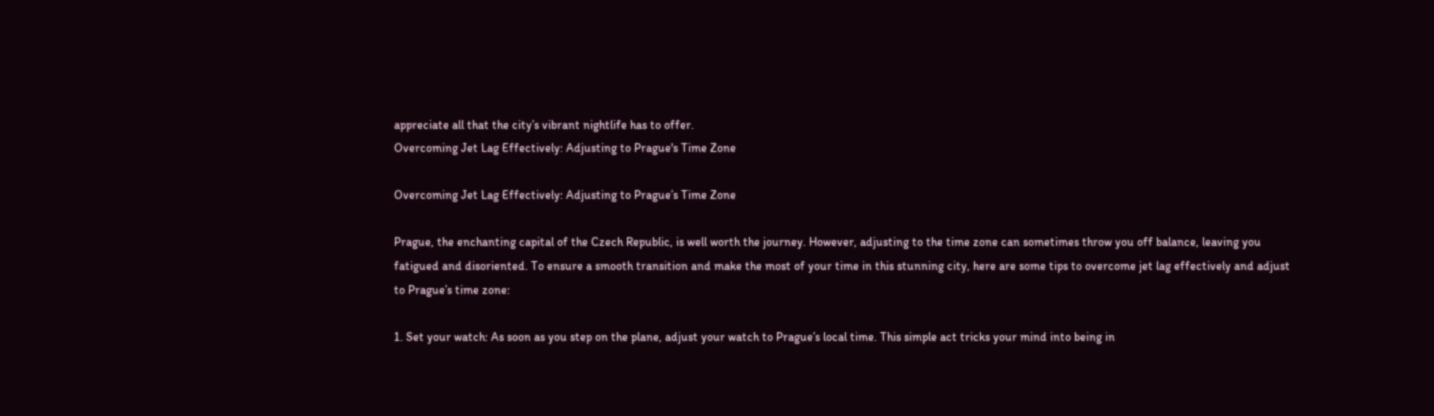appreciate all that the city’s vibrant nightlife has to offer.
Overcoming Jet Lag Effectively: Adjusting to Prague's Time Zone

Overcoming Jet Lag Effectively: Adjusting to Prague’s Time Zone

Prague, the enchanting capital of the Czech Republic, is well worth the journey. However, adjusting to the time zone can sometimes throw you off balance, leaving you fatigued and disoriented. To ensure a smooth transition and make the most of your time in this stunning city, here are some tips to overcome jet lag effectively and adjust to Prague’s time zone:

1. Set your watch: As soon as you step on the plane, adjust your watch to Prague’s local time. This simple act tricks your mind into being in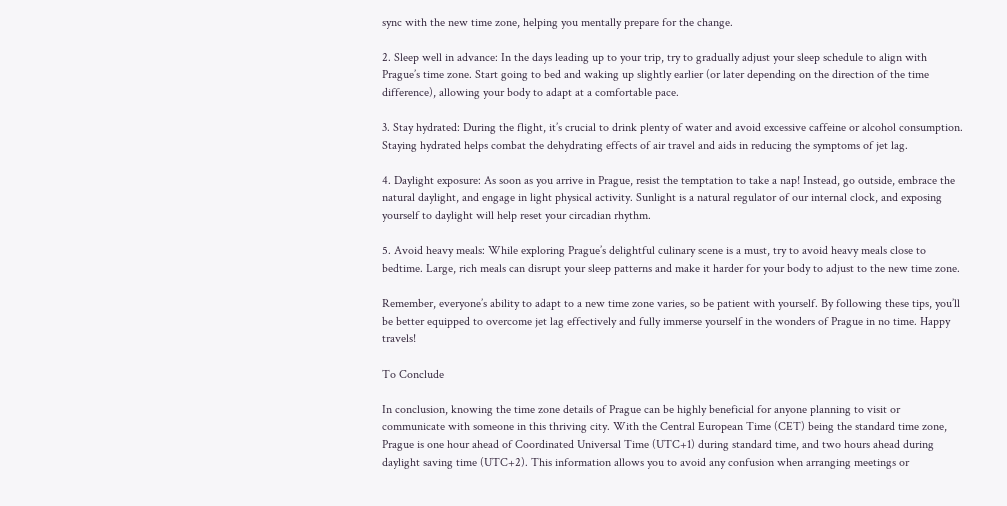sync with the new time zone, helping you mentally prepare for the change.

2. Sleep well in advance: In the days leading up to your trip, try to gradually adjust your sleep schedule to align with Prague’s time zone. Start going to bed and waking up slightly earlier (or later depending on the direction of the time difference), allowing your body to adapt at a comfortable pace.

3. Stay hydrated: During the flight, it’s crucial to drink plenty of water and avoid excessive caffeine or alcohol consumption. Staying hydrated helps combat the dehydrating effects of air travel and aids in reducing the symptoms of jet lag.

4. Daylight exposure: As soon as you arrive in Prague, resist the temptation to take a nap! Instead, go outside, embrace the natural daylight, and engage in light physical activity. Sunlight is a natural regulator of our internal clock, and exposing yourself to daylight will help reset your circadian rhythm.

5. Avoid heavy meals: While exploring Prague’s delightful culinary scene is a must, try to avoid heavy meals close to bedtime. Large, rich meals can disrupt your sleep patterns and make it harder for your body to adjust to the new time zone.

Remember, everyone’s ability to adapt to a new time zone varies, so be patient with yourself. By following these tips, you’ll be better equipped to overcome jet lag effectively and fully immerse yourself in the wonders of Prague in no time. Happy travels!

To Conclude

In conclusion, knowing the time zone details of Prague can be highly beneficial for anyone planning to visit or communicate with someone in this thriving city. With the Central European Time (CET) being the standard time zone, Prague is one hour ahead of Coordinated Universal Time (UTC+1) during standard time, and two hours ahead during daylight saving time (UTC+2). This information allows you to avoid any confusion when arranging meetings or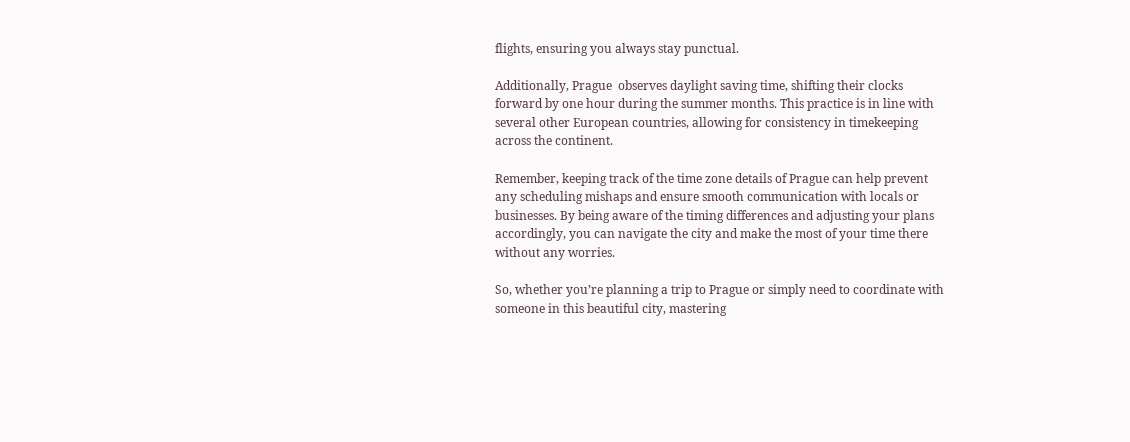flights, ensuring you always stay punctual.

Additionally, Prague  observes daylight saving time, shifting their clocks forward by one hour during the summer months. This practice is in line with several other European countries, allowing for consistency in timekeeping across the continent.

Remember, keeping track of the time zone details of Prague can help prevent any scheduling mishaps and ensure smooth communication with locals or businesses. By being aware of the timing differences and adjusting your plans accordingly, you can navigate the city and make the most of your time there without any worries.

So, whether you’re planning a trip to Prague or simply need to coordinate with someone in this beautiful city, mastering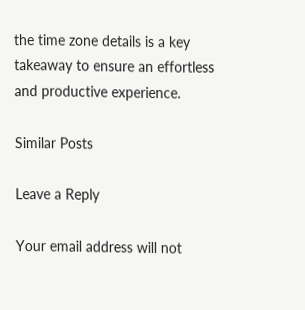the time zone details is a key takeaway to ensure an effortless and productive experience.

Similar Posts

Leave a Reply

Your email address will not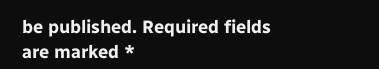be published. Required fields are marked *